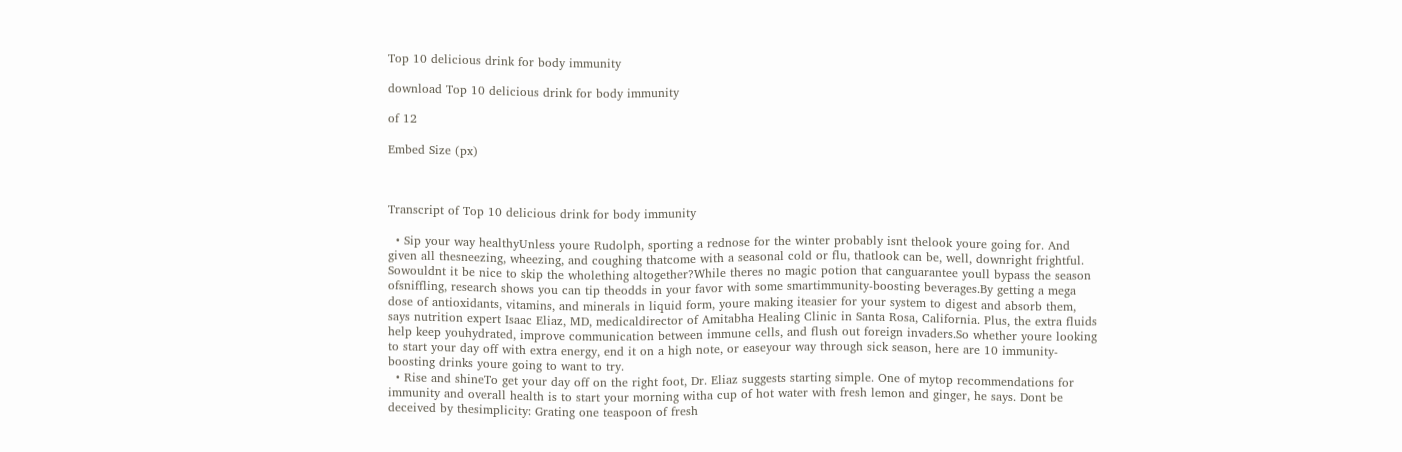Top 10 delicious drink for body immunity

download Top 10 delicious drink for body immunity

of 12

Embed Size (px)



Transcript of Top 10 delicious drink for body immunity

  • Sip your way healthyUnless youre Rudolph, sporting a rednose for the winter probably isnt thelook youre going for. And given all thesneezing, wheezing, and coughing thatcome with a seasonal cold or flu, thatlook can be, well, downright frightful. Sowouldnt it be nice to skip the wholething altogether?While theres no magic potion that canguarantee youll bypass the season ofsniffling, research shows you can tip theodds in your favor with some smartimmunity-boosting beverages.By getting a mega dose of antioxidants, vitamins, and minerals in liquid form, youre making iteasier for your system to digest and absorb them, says nutrition expert Isaac Eliaz, MD, medicaldirector of Amitabha Healing Clinic in Santa Rosa, California. Plus, the extra fluids help keep youhydrated, improve communication between immune cells, and flush out foreign invaders.So whether youre looking to start your day off with extra energy, end it on a high note, or easeyour way through sick season, here are 10 immunity-boosting drinks youre going to want to try.
  • Rise and shineTo get your day off on the right foot, Dr. Eliaz suggests starting simple. One of mytop recommendations for immunity and overall health is to start your morning witha cup of hot water with fresh lemon and ginger, he says. Dont be deceived by thesimplicity: Grating one teaspoon of fresh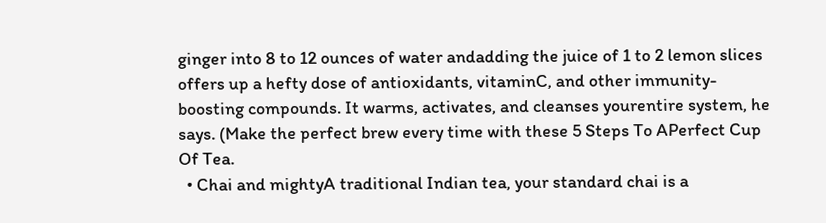ginger into 8 to 12 ounces of water andadding the juice of 1 to 2 lemon slices offers up a hefty dose of antioxidants, vitaminC, and other immunity-boosting compounds. It warms, activates, and cleanses yourentire system, he says. (Make the perfect brew every time with these 5 Steps To APerfect Cup Of Tea.
  • Chai and mightyA traditional Indian tea, your standard chai is a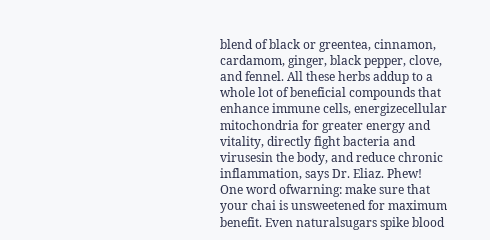blend of black or greentea, cinnamon, cardamom, ginger, black pepper, clove, and fennel. All these herbs addup to a whole lot of beneficial compounds that enhance immune cells, energizecellular mitochondria for greater energy and vitality, directly fight bacteria and virusesin the body, and reduce chronic inflammation, says Dr. Eliaz. Phew! One word ofwarning: make sure that your chai is unsweetened for maximum benefit. Even naturalsugars spike blood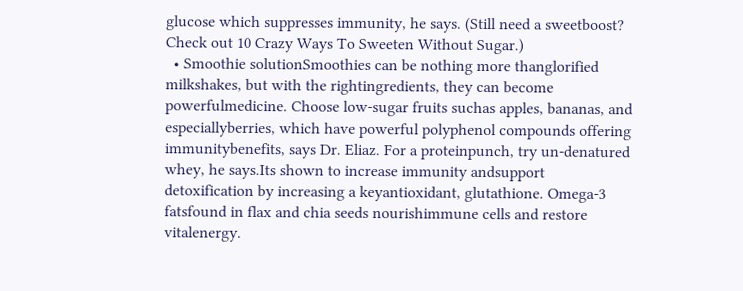glucose which suppresses immunity, he says. (Still need a sweetboost? Check out 10 Crazy Ways To Sweeten Without Sugar.)
  • Smoothie solutionSmoothies can be nothing more thanglorified milkshakes, but with the rightingredients, they can become powerfulmedicine. Choose low-sugar fruits suchas apples, bananas, and especiallyberries, which have powerful polyphenol compounds offering immunitybenefits, says Dr. Eliaz. For a proteinpunch, try un-denatured whey, he says.Its shown to increase immunity andsupport detoxification by increasing a keyantioxidant, glutathione. Omega-3 fatsfound in flax and chia seeds nourishimmune cells and restore vitalenergy.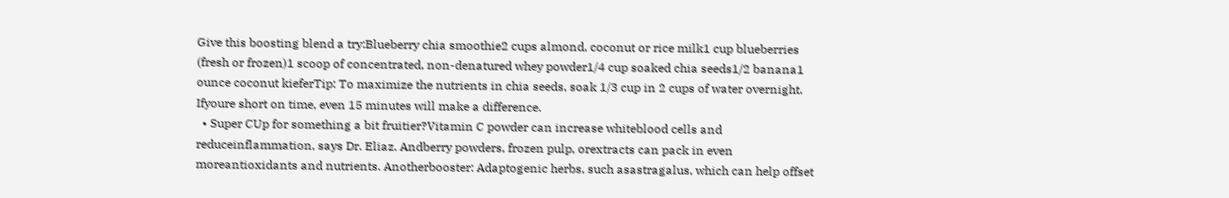Give this boosting blend a try:Blueberry chia smoothie2 cups almond, coconut or rice milk1 cup blueberries (fresh or frozen)1 scoop of concentrated, non-denatured whey powder1/4 cup soaked chia seeds1/2 banana1 ounce coconut kieferTip: To maximize the nutrients in chia seeds, soak 1/3 cup in 2 cups of water overnight. Ifyoure short on time, even 15 minutes will make a difference.
  • Super CUp for something a bit fruitier?Vitamin C powder can increase whiteblood cells and reduceinflammation, says Dr. Eliaz. Andberry powders, frozen pulp, orextracts can pack in even moreantioxidants and nutrients. Anotherbooster: Adaptogenic herbs, such asastragalus, which can help offset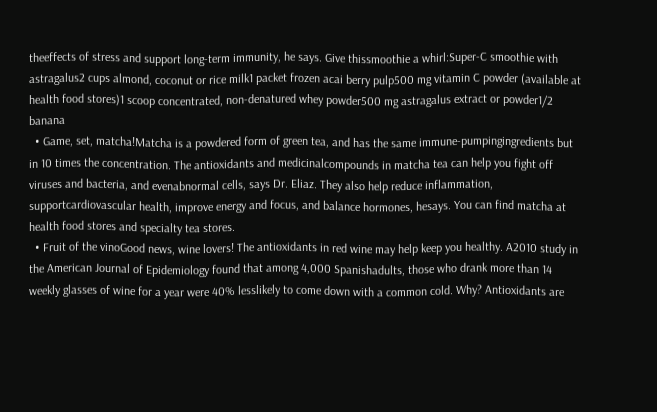theeffects of stress and support long-term immunity, he says. Give thissmoothie a whirl:Super-C smoothie with astragalus2 cups almond, coconut or rice milk1 packet frozen acai berry pulp500 mg vitamin C powder (available at health food stores)1 scoop concentrated, non-denatured whey powder500 mg astragalus extract or powder1/2 banana
  • Game, set, matcha!Matcha is a powdered form of green tea, and has the same immune-pumpingingredients but in 10 times the concentration. The antioxidants and medicinalcompounds in matcha tea can help you fight off viruses and bacteria, and evenabnormal cells, says Dr. Eliaz. They also help reduce inflammation, supportcardiovascular health, improve energy and focus, and balance hormones, hesays. You can find matcha at health food stores and specialty tea stores.
  • Fruit of the vinoGood news, wine lovers! The antioxidants in red wine may help keep you healthy. A2010 study in the American Journal of Epidemiology found that among 4,000 Spanishadults, those who drank more than 14 weekly glasses of wine for a year were 40% lesslikely to come down with a common cold. Why? Antioxidants are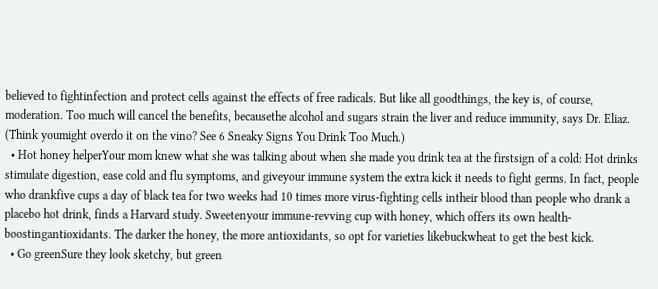believed to fightinfection and protect cells against the effects of free radicals. But like all goodthings, the key is, of course, moderation. Too much will cancel the benefits, becausethe alcohol and sugars strain the liver and reduce immunity, says Dr. Eliaz. (Think youmight overdo it on the vino? See 6 Sneaky Signs You Drink Too Much.)
  • Hot honey helperYour mom knew what she was talking about when she made you drink tea at the firstsign of a cold: Hot drinks stimulate digestion, ease cold and flu symptoms, and giveyour immune system the extra kick it needs to fight germs. In fact, people who drankfive cups a day of black tea for two weeks had 10 times more virus-fighting cells intheir blood than people who drank a placebo hot drink, finds a Harvard study. Sweetenyour immune-revving cup with honey, which offers its own health-boostingantioxidants. The darker the honey, the more antioxidants, so opt for varieties likebuckwheat to get the best kick.
  • Go greenSure they look sketchy, but green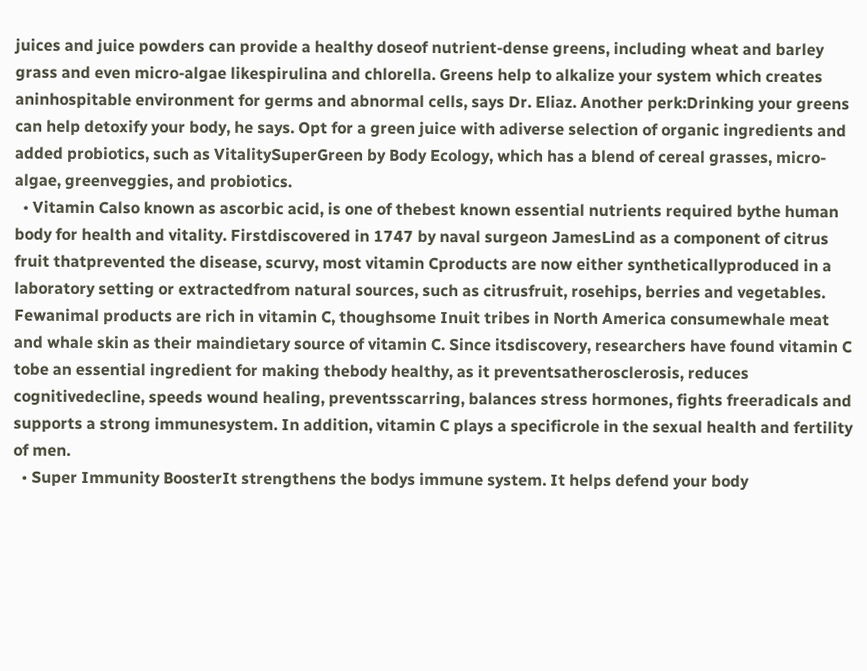juices and juice powders can provide a healthy doseof nutrient-dense greens, including wheat and barley grass and even micro-algae likespirulina and chlorella. Greens help to alkalize your system which creates aninhospitable environment for germs and abnormal cells, says Dr. Eliaz. Another perk:Drinking your greens can help detoxify your body, he says. Opt for a green juice with adiverse selection of organic ingredients and added probiotics, such as VitalitySuperGreen by Body Ecology, which has a blend of cereal grasses, micro-algae, greenveggies, and probiotics.
  • Vitamin Calso known as ascorbic acid, is one of thebest known essential nutrients required bythe human body for health and vitality. Firstdiscovered in 1747 by naval surgeon JamesLind as a component of citrus fruit thatprevented the disease, scurvy, most vitamin Cproducts are now either syntheticallyproduced in a laboratory setting or extractedfrom natural sources, such as citrusfruit, rosehips, berries and vegetables. Fewanimal products are rich in vitamin C, thoughsome Inuit tribes in North America consumewhale meat and whale skin as their maindietary source of vitamin C. Since itsdiscovery, researchers have found vitamin C tobe an essential ingredient for making thebody healthy, as it preventsatherosclerosis, reduces cognitivedecline, speeds wound healing, preventsscarring, balances stress hormones, fights freeradicals and supports a strong immunesystem. In addition, vitamin C plays a specificrole in the sexual health and fertility of men.
  • Super Immunity BoosterIt strengthens the bodys immune system. It helps defend your body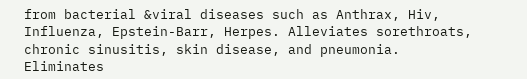from bacterial &viral diseases such as Anthrax, Hiv, Influenza, Epstein-Barr, Herpes. Alleviates sorethroats, chronic sinusitis, skin disease, and pneumonia. Eliminates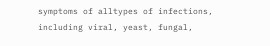symptoms of alltypes of infections, including viral, yeast, fungal,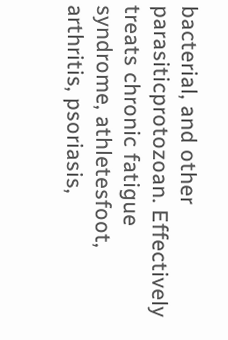bacterial, and other parasiticprotozoan. Effectively treats chronic fatigue syndrome, athletesfoot, arthritis, psoriasis,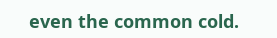even the common cold.